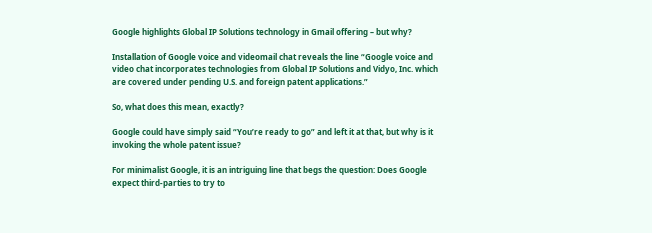Google highlights Global IP Solutions technology in Gmail offering – but why?

Installation of Google voice and videomail chat reveals the line “Google voice and video chat incorporates technologies from Global IP Solutions and Vidyo, Inc. which are covered under pending U.S. and foreign patent applications.”

So, what does this mean, exactly?

Google could have simply said “You’re ready to go” and left it at that, but why is it invoking the whole patent issue?

For minimalist Google, it is an intriguing line that begs the question: Does Google expect third-parties to try to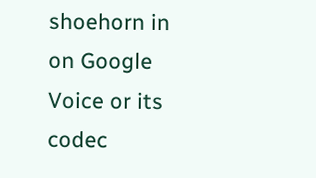shoehorn in on Google Voice or its codec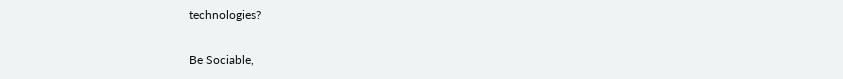technologies?

Be Sociable,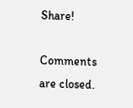Share!

Comments are closed.